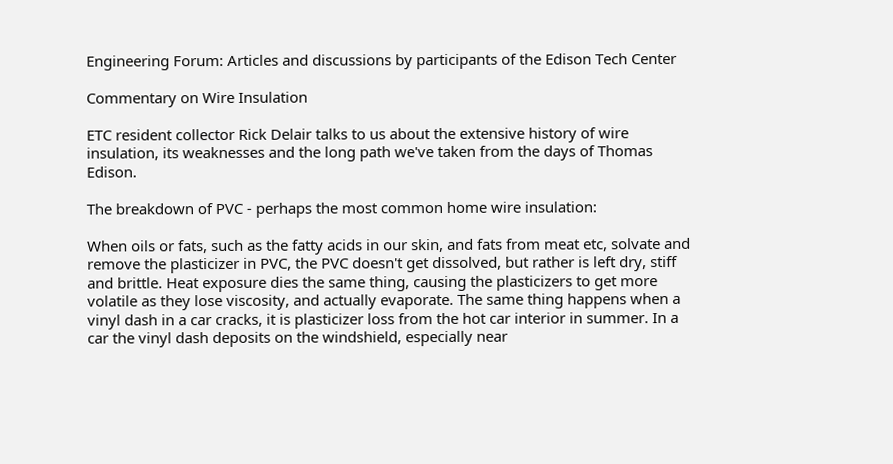Engineering Forum: Articles and discussions by participants of the Edison Tech Center

Commentary on Wire Insulation

ETC resident collector Rick Delair talks to us about the extensive history of wire insulation, its weaknesses and the long path we've taken from the days of Thomas Edison.

The breakdown of PVC - perhaps the most common home wire insulation:

When oils or fats, such as the fatty acids in our skin, and fats from meat etc, solvate and remove the plasticizer in PVC, the PVC doesn't get dissolved, but rather is left dry, stiff and brittle. Heat exposure dies the same thing, causing the plasticizers to get more volatile as they lose viscosity, and actually evaporate. The same thing happens when a vinyl dash in a car cracks, it is plasticizer loss from the hot car interior in summer. In a car the vinyl dash deposits on the windshield, especially near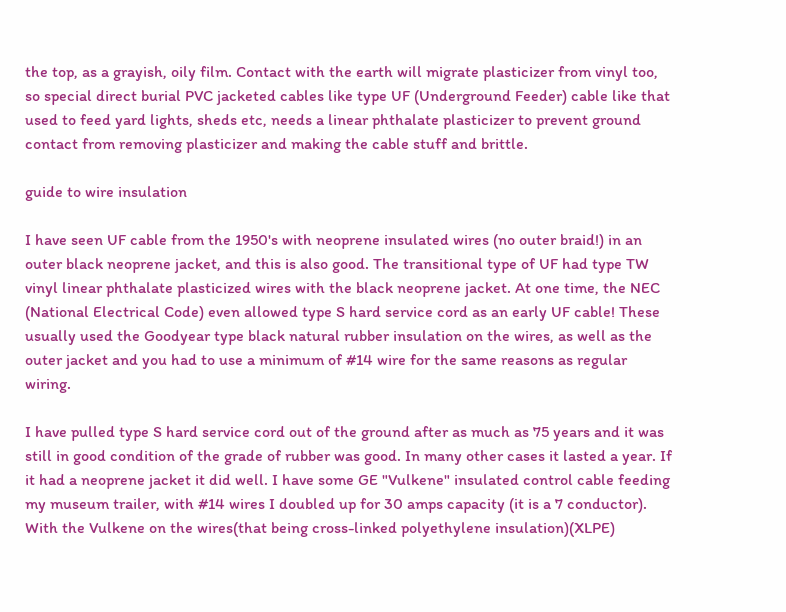the top, as a grayish, oily film. Contact with the earth will migrate plasticizer from vinyl too, so special direct burial PVC jacketed cables like type UF (Underground Feeder) cable like that used to feed yard lights, sheds etc, needs a linear phthalate plasticizer to prevent ground contact from removing plasticizer and making the cable stuff and brittle.

guide to wire insulation

I have seen UF cable from the 1950's with neoprene insulated wires (no outer braid!) in an outer black neoprene jacket, and this is also good. The transitional type of UF had type TW vinyl linear phthalate plasticized wires with the black neoprene jacket. At one time, the NEC (National Electrical Code) even allowed type S hard service cord as an early UF cable! These usually used the Goodyear type black natural rubber insulation on the wires, as well as the outer jacket and you had to use a minimum of #14 wire for the same reasons as regular wiring.

I have pulled type S hard service cord out of the ground after as much as 75 years and it was still in good condition of the grade of rubber was good. In many other cases it lasted a year. If it had a neoprene jacket it did well. I have some GE "Vulkene" insulated control cable feeding my museum trailer, with #14 wires I doubled up for 30 amps capacity (it is a 7 conductor). With the Vulkene on the wires(that being cross-linked polyethylene insulation)(XLPE)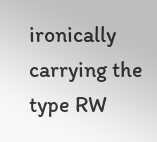ironically carrying the type RW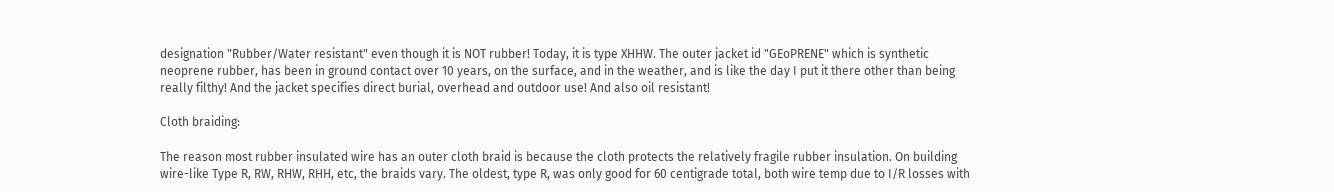designation "Rubber/Water resistant" even though it is NOT rubber! Today, it is type XHHW. The outer jacket id "GEoPRENE" which is synthetic neoprene rubber, has been in ground contact over 10 years, on the surface, and in the weather, and is like the day I put it there other than being really filthy! And the jacket specifies direct burial, overhead and outdoor use! And also oil resistant!

Cloth braiding:

The reason most rubber insulated wire has an outer cloth braid is because the cloth protects the relatively fragile rubber insulation. On building wire-like Type R, RW, RHW, RHH, etc, the braids vary. The oldest, type R, was only good for 60 centigrade total, both wire temp due to I/R losses with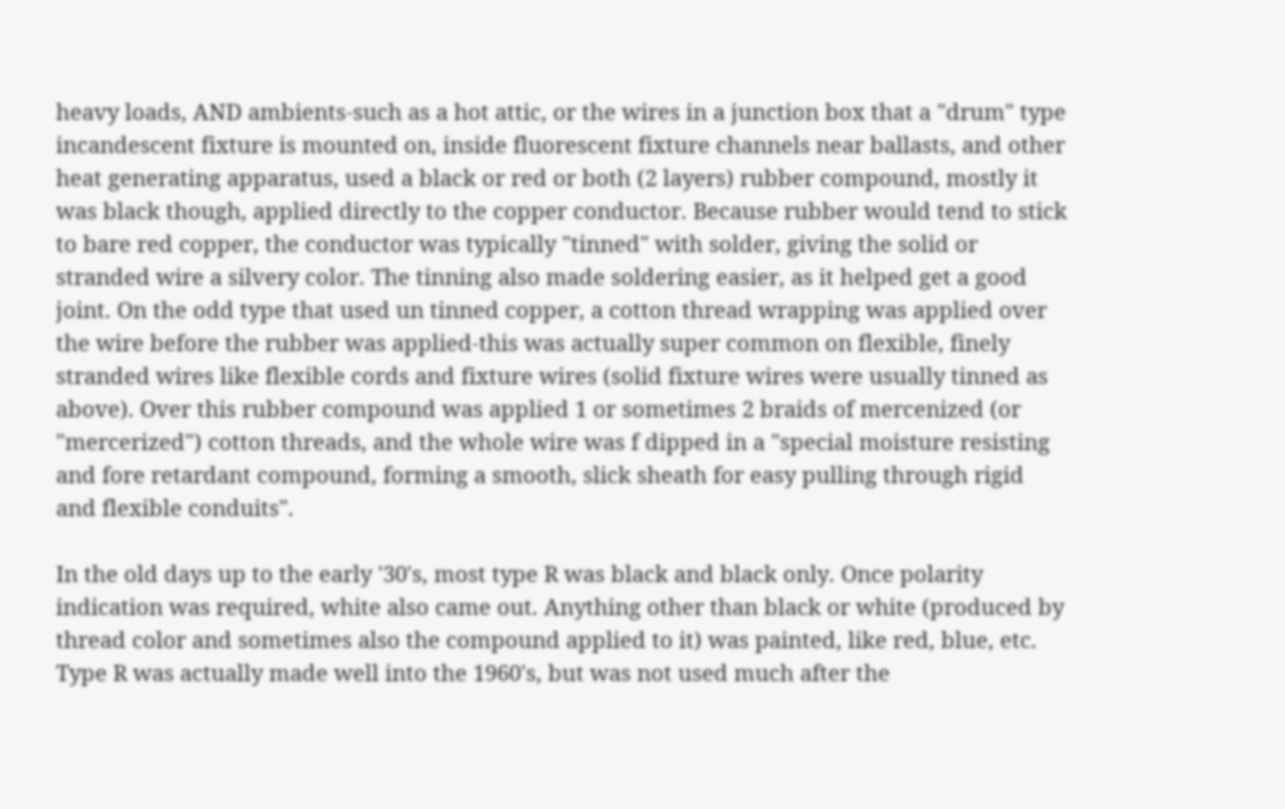heavy loads, AND ambients-such as a hot attic, or the wires in a junction box that a "drum" type incandescent fixture is mounted on, inside fluorescent fixture channels near ballasts, and other heat generating apparatus, used a black or red or both (2 layers) rubber compound, mostly it was black though, applied directly to the copper conductor. Because rubber would tend to stick to bare red copper, the conductor was typically "tinned" with solder, giving the solid or stranded wire a silvery color. The tinning also made soldering easier, as it helped get a good joint. On the odd type that used un tinned copper, a cotton thread wrapping was applied over the wire before the rubber was applied-this was actually super common on flexible, finely stranded wires like flexible cords and fixture wires (solid fixture wires were usually tinned as above). Over this rubber compound was applied 1 or sometimes 2 braids of mercenized (or "mercerized") cotton threads, and the whole wire was f dipped in a "special moisture resisting and fore retardant compound, forming a smooth, slick sheath for easy pulling through rigid and flexible conduits".

In the old days up to the early '30's, most type R was black and black only. Once polarity indication was required, white also came out. Anything other than black or white (produced by thread color and sometimes also the compound applied to it) was painted, like red, blue, etc. Type R was actually made well into the 1960's, but was not used much after the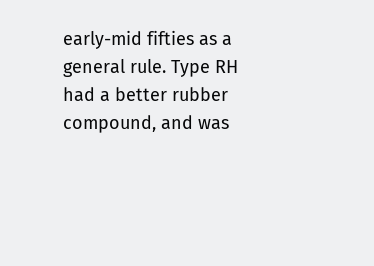early-mid fifties as a general rule. Type RH had a better rubber compound, and was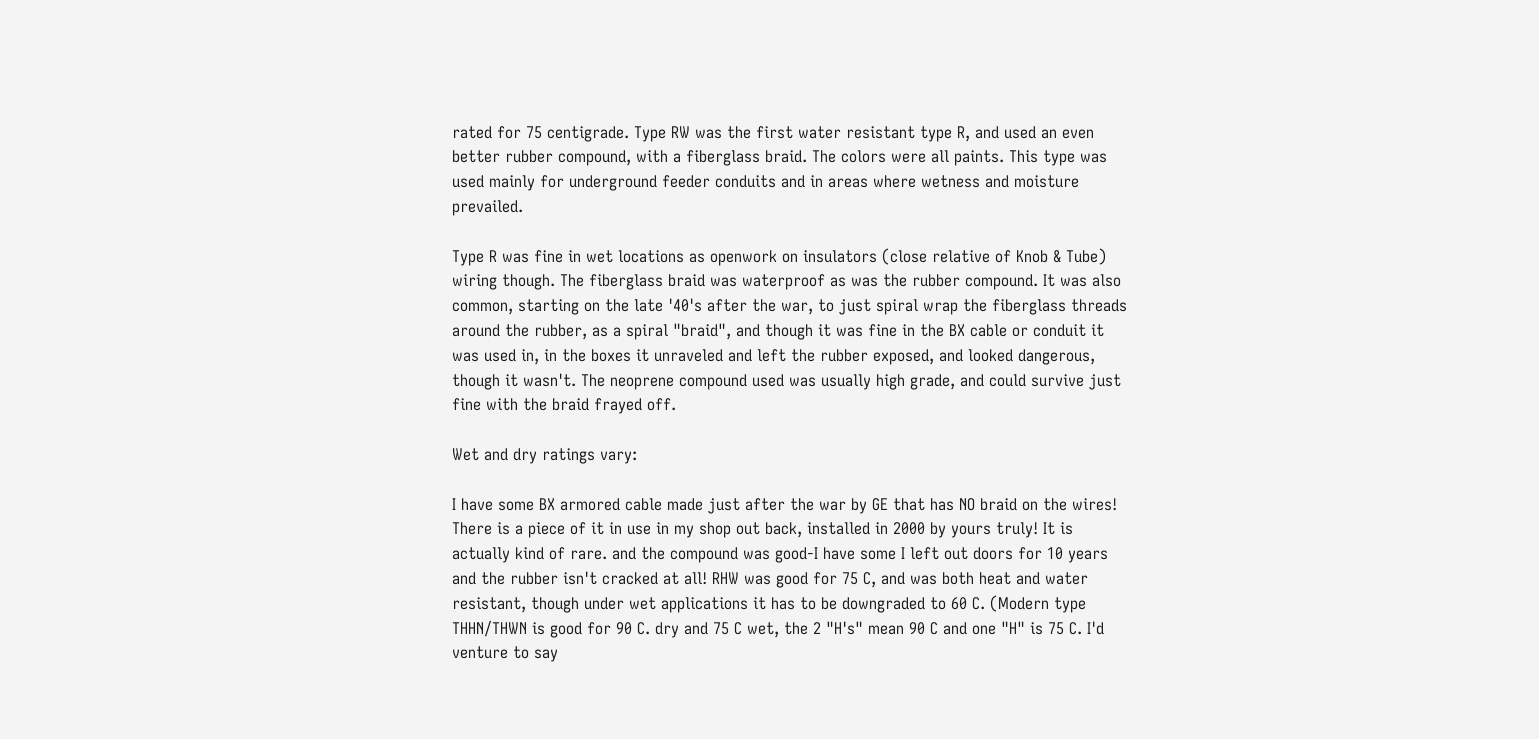rated for 75 centigrade. Type RW was the first water resistant type R, and used an even better rubber compound, with a fiberglass braid. The colors were all paints. This type was used mainly for underground feeder conduits and in areas where wetness and moisture prevailed.

Type R was fine in wet locations as openwork on insulators (close relative of Knob & Tube) wiring though. The fiberglass braid was waterproof as was the rubber compound. It was also common, starting on the late '40's after the war, to just spiral wrap the fiberglass threads around the rubber, as a spiral "braid", and though it was fine in the BX cable or conduit it was used in, in the boxes it unraveled and left the rubber exposed, and looked dangerous, though it wasn't. The neoprene compound used was usually high grade, and could survive just fine with the braid frayed off.

Wet and dry ratings vary:

I have some BX armored cable made just after the war by GE that has NO braid on the wires! There is a piece of it in use in my shop out back, installed in 2000 by yours truly! It is actually kind of rare. and the compound was good-I have some I left out doors for 10 years and the rubber isn't cracked at all! RHW was good for 75 C, and was both heat and water resistant, though under wet applications it has to be downgraded to 60 C. (Modern type THHN/THWN is good for 90 C. dry and 75 C wet, the 2 "H's" mean 90 C and one "H" is 75 C. I'd venture to say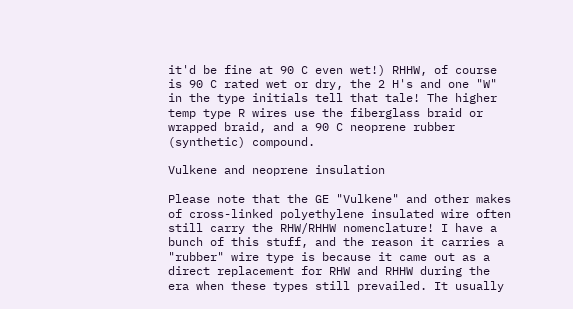it'd be fine at 90 C even wet!) RHHW, of course is 90 C rated wet or dry, the 2 H's and one "W" in the type initials tell that tale! The higher temp type R wires use the fiberglass braid or wrapped braid, and a 90 C neoprene rubber (synthetic) compound.

Vulkene and neoprene insulation

Please note that the GE "Vulkene" and other makes of cross-linked polyethylene insulated wire often still carry the RHW/RHHW nomenclature! I have a bunch of this stuff, and the reason it carries a "rubber" wire type is because it came out as a direct replacement for RHW and RHHW during the era when these types still prevailed. It usually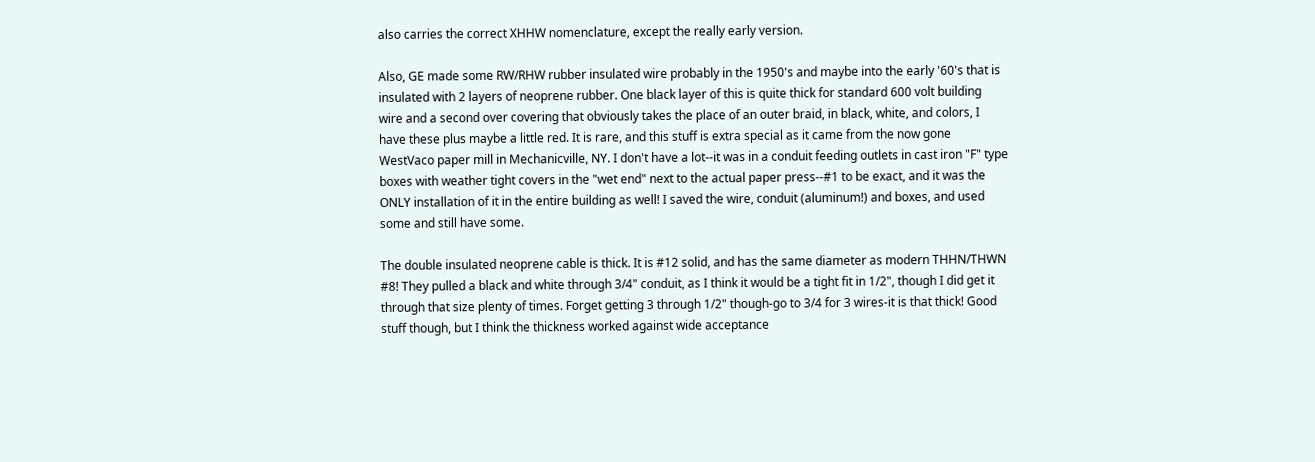also carries the correct XHHW nomenclature, except the really early version.

Also, GE made some RW/RHW rubber insulated wire probably in the 1950's and maybe into the early '60's that is insulated with 2 layers of neoprene rubber. One black layer of this is quite thick for standard 600 volt building wire and a second over covering that obviously takes the place of an outer braid, in black, white, and colors, I have these plus maybe a little red. It is rare, and this stuff is extra special as it came from the now gone WestVaco paper mill in Mechanicville, NY. I don't have a lot--it was in a conduit feeding outlets in cast iron "F" type boxes with weather tight covers in the "wet end" next to the actual paper press--#1 to be exact, and it was the ONLY installation of it in the entire building as well! I saved the wire, conduit (aluminum!) and boxes, and used some and still have some.

The double insulated neoprene cable is thick. It is #12 solid, and has the same diameter as modern THHN/THWN #8! They pulled a black and white through 3/4" conduit, as I think it would be a tight fit in 1/2", though I did get it through that size plenty of times. Forget getting 3 through 1/2" though-go to 3/4 for 3 wires-it is that thick! Good stuff though, but I think the thickness worked against wide acceptance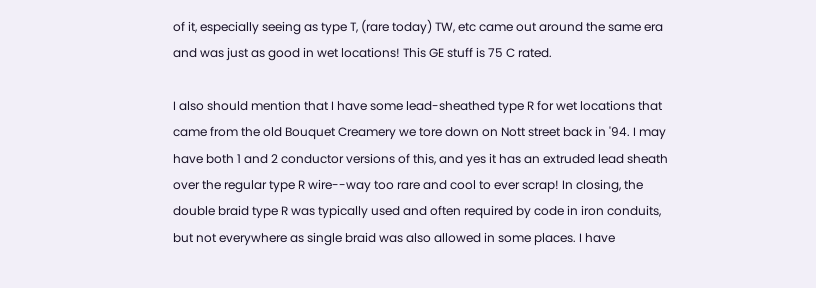of it, especially seeing as type T, (rare today) TW, etc came out around the same era and was just as good in wet locations! This GE stuff is 75 C rated.

I also should mention that I have some lead-sheathed type R for wet locations that came from the old Bouquet Creamery we tore down on Nott street back in '94. I may have both 1 and 2 conductor versions of this, and yes it has an extruded lead sheath over the regular type R wire--way too rare and cool to ever scrap! In closing, the double braid type R was typically used and often required by code in iron conduits, but not everywhere as single braid was also allowed in some places. I have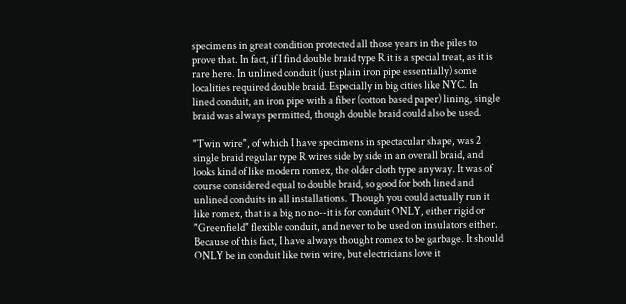specimens in great condition protected all those years in the piles to prove that. In fact, if I find double braid type R it is a special treat, as it is rare here. In unlined conduit (just plain iron pipe essentially) some localities required double braid. Especially in big cities like NYC. In lined conduit, an iron pipe with a fiber (cotton based paper) lining, single braid was always permitted, though double braid could also be used.

"Twin wire", of which I have specimens in spectacular shape, was 2 single braid regular type R wires side by side in an overall braid, and looks kind of like modern romex, the older cloth type anyway. It was of course considered equal to double braid, so good for both lined and unlined conduits in all installations. Though you could actually run it like romex, that is a big no no--it is for conduit ONLY, either rigid or "Greenfield" flexible conduit, and never to be used on insulators either. Because of this fact, I have always thought romex to be garbage. It should ONLY be in conduit like twin wire, but electricians love it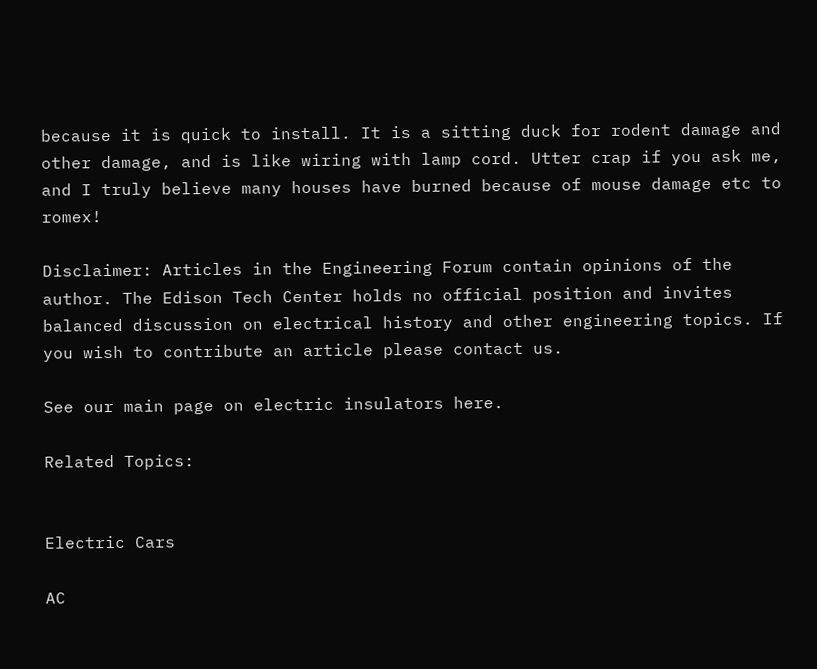because it is quick to install. It is a sitting duck for rodent damage and other damage, and is like wiring with lamp cord. Utter crap if you ask me, and I truly believe many houses have burned because of mouse damage etc to romex!

Disclaimer: Articles in the Engineering Forum contain opinions of the author. The Edison Tech Center holds no official position and invites balanced discussion on electrical history and other engineering topics. If you wish to contribute an article please contact us.

See our main page on electric insulators here.

Related Topics:


Electric Cars

AC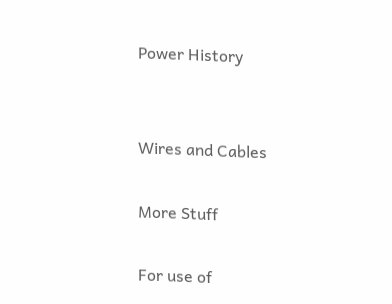Power History


Wires and Cables

More Stuff

For use of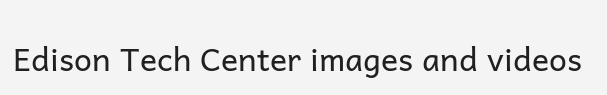Edison Tech Center images and videos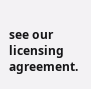see our licensing agreement.